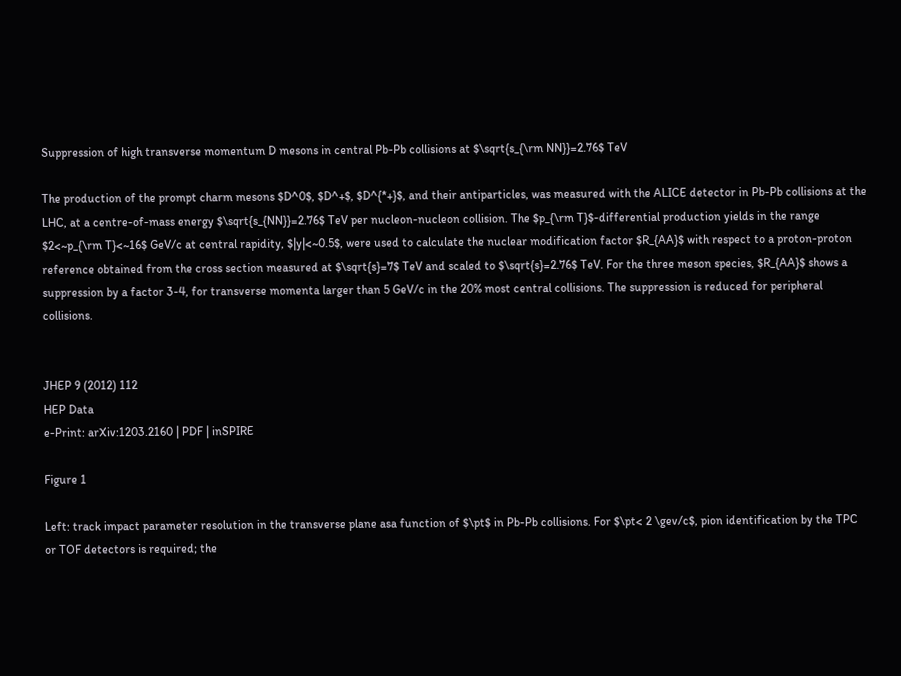Suppression of high transverse momentum D mesons in central Pb-Pb collisions at $\sqrt{s_{\rm NN}}=2.76$ TeV

The production of the prompt charm mesons $D^0$, $D^+$, $D^{*+}$, and their antiparticles, was measured with the ALICE detector in Pb-Pb collisions at the LHC, at a centre-of-mass energy $\sqrt{s_{NN}}=2.76$ TeV per nucleon-nucleon collision. The $p_{\rm T}$-differential production yields in the range $2<~p_{\rm T}<~16$ GeV/c at central rapidity, $|y|<~0.5$, were used to calculate the nuclear modification factor $R_{AA}$ with respect to a proton-proton reference obtained from the cross section measured at $\sqrt{s}=7$ TeV and scaled to $\sqrt{s}=2.76$ TeV. For the three meson species, $R_{AA}$ shows a suppression by a factor 3-4, for transverse momenta larger than 5 GeV/c in the 20% most central collisions. The suppression is reduced for peripheral collisions.


JHEP 9 (2012) 112
HEP Data
e-Print: arXiv:1203.2160 | PDF | inSPIRE

Figure 1

Left: track impact parameter resolution in the transverse plane asa function of $\pt$ in Pb-Pb collisions. For $\pt< 2 \gev/c$, pion identification by the TPC or TOF detectors is required; the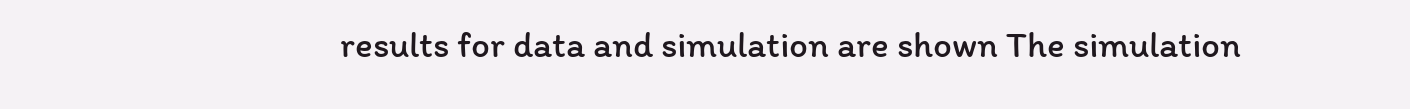results for data and simulation are shown The simulation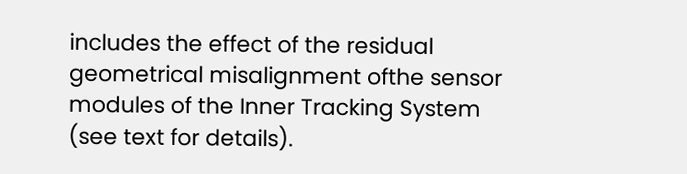includes the effect of the residual geometrical misalignment ofthe sensor modules of the Inner Tracking System (see text for details).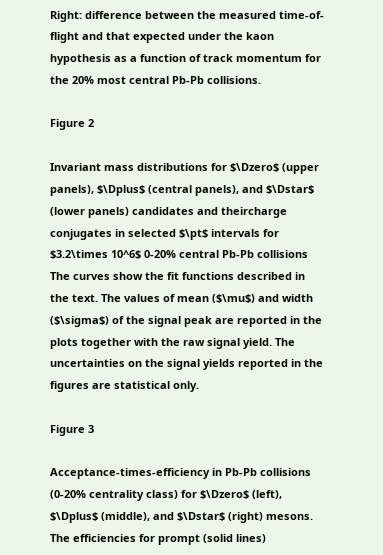Right: difference between the measured time-of-flight and that expected under the kaon hypothesis as a function of track momentum for the 20% most central Pb-Pb collisions.

Figure 2

Invariant mass distributions for $\Dzero$ (upper panels), $\Dplus$ (central panels), and $\Dstar$ (lower panels) candidates and theircharge conjugates in selected $\pt$ intervals for $3.2\times 10^6$ 0-20% central Pb-Pb collisions The curves show the fit functions described in the text. The values of mean ($\mu$) and width ($\sigma$) of the signal peak are reported in the plots together with the raw signal yield. The uncertainties on the signal yields reported in the figures are statistical only.

Figure 3

Acceptance-times-efficiency in Pb-Pb collisions (0-20% centrality class) for $\Dzero$ (left), $\Dplus$ (middle), and $\Dstar$ (right) mesons. The efficiencies for prompt (solid lines)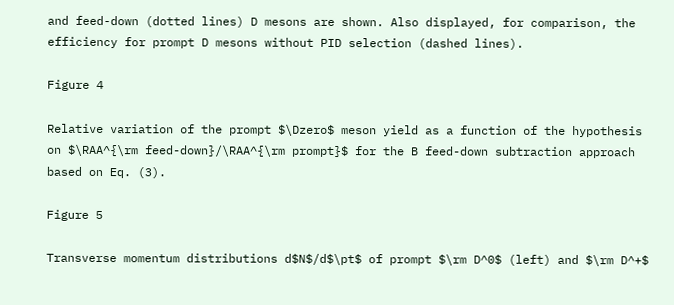and feed-down (dotted lines) D mesons are shown. Also displayed, for comparison, the efficiency for prompt D mesons without PID selection (dashed lines).

Figure 4

Relative variation of the prompt $\Dzero$ meson yield as a function of the hypothesis on $\RAA^{\rm feed-down}/\RAA^{\rm prompt}$ for the B feed-down subtraction approach based on Eq. (3).

Figure 5

Transverse momentum distributions d$N$/d$\pt$ of prompt $\rm D^0$ (left) and $\rm D^+$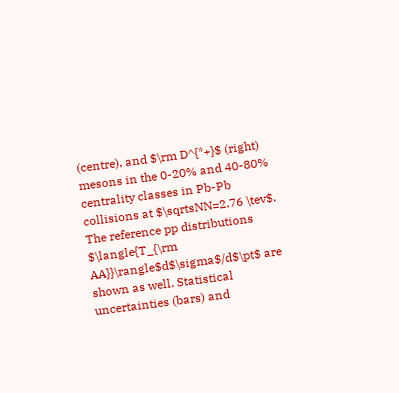(centre), and $\rm D^{*+}$ (right) mesons in the 0-20% and 40-80% centrality classes in Pb-Pb collisions at $\sqrtsNN=2.76 \tev$. The reference pp distributions $\langle{T_{\rm AA}}\rangle$d$\sigma$/d$\pt$ are shown as well. Statistical uncertainties (bars) and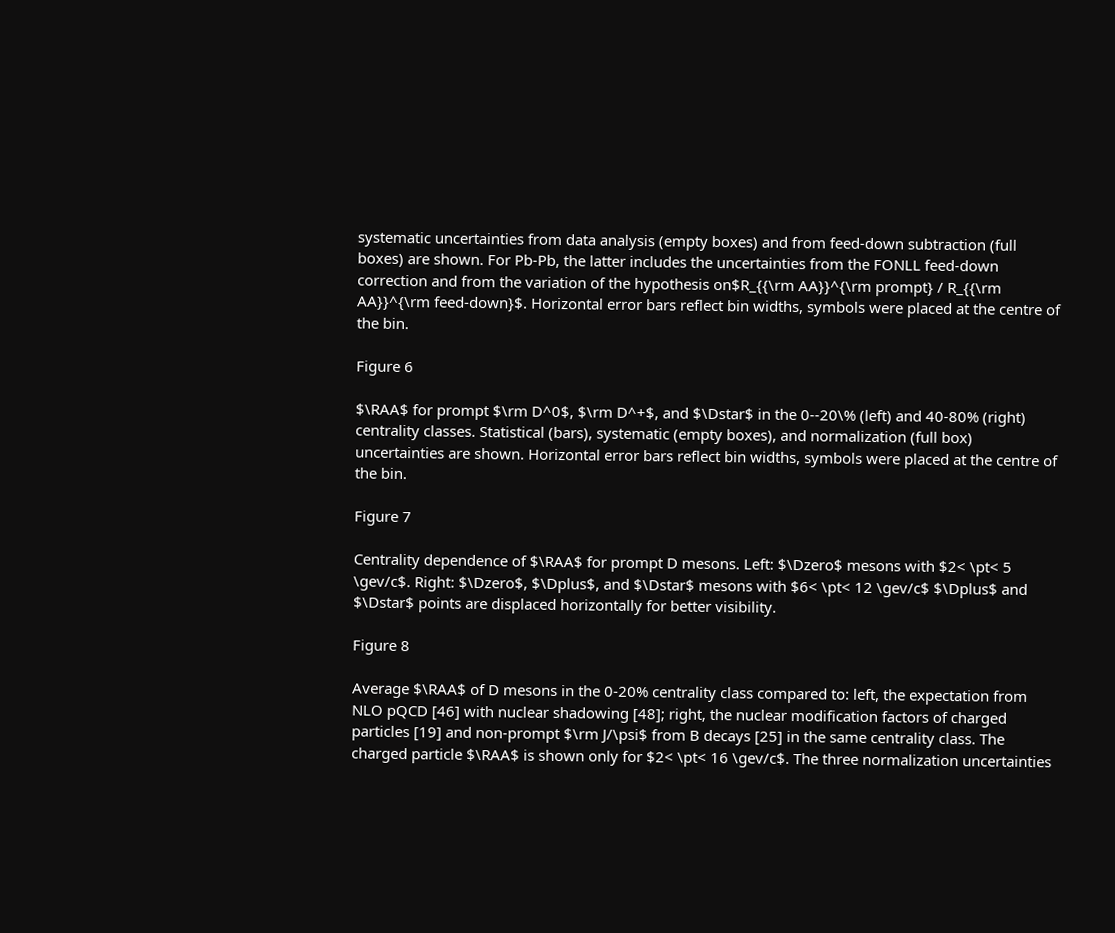systematic uncertainties from data analysis (empty boxes) and from feed-down subtraction (full boxes) are shown. For Pb-Pb, the latter includes the uncertainties from the FONLL feed-down correction and from the variation of the hypothesis on$R_{{\rm AA}}^{\rm prompt} / R_{{\rm AA}}^{\rm feed-down}$. Horizontal error bars reflect bin widths, symbols were placed at the centre of the bin.

Figure 6

$\RAA$ for prompt $\rm D^0$, $\rm D^+$, and $\Dstar$ in the 0--20\% (left) and 40-80% (right) centrality classes. Statistical (bars), systematic (empty boxes), and normalization (full box) uncertainties are shown. Horizontal error bars reflect bin widths, symbols were placed at the centre of the bin.

Figure 7

Centrality dependence of $\RAA$ for prompt D mesons. Left: $\Dzero$ mesons with $2< \pt< 5 \gev/c$. Right: $\Dzero$, $\Dplus$, and $\Dstar$ mesons with $6< \pt< 12 \gev/c$ $\Dplus$ and $\Dstar$ points are displaced horizontally for better visibility.

Figure 8

Average $\RAA$ of D mesons in the 0-20% centrality class compared to: left, the expectation from NLO pQCD [46] with nuclear shadowing [48]; right, the nuclear modification factors of charged particles [19] and non-prompt $\rm J/\psi$ from B decays [25] in the same centrality class. The charged particle $\RAA$ is shown only for $2< \pt< 16 \gev/c$. The three normalization uncertainties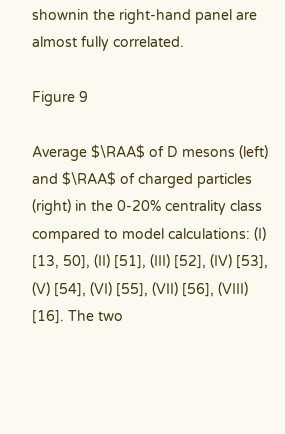shownin the right-hand panel are almost fully correlated.

Figure 9

Average $\RAA$ of D mesons (left) and $\RAA$ of charged particles (right) in the 0-20% centrality class compared to model calculations: (I) [13, 50], (II) [51], (III) [52], (IV) [53], (V) [54], (VI) [55], (VII) [56], (VIII) [16]. The two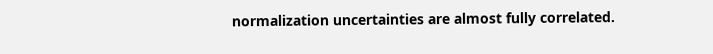normalization uncertainties are almost fully correlated.